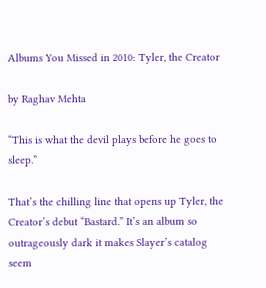Albums You Missed in 2010: Tyler, the Creator

by Raghav Mehta

“This is what the devil plays before he goes to sleep.”

That’s the chilling line that opens up Tyler, the Creator’s debut “Bastard.” It’s an album so outrageously dark it makes Slayer’s catalog seem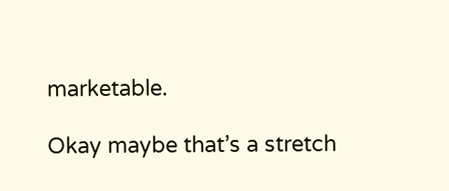marketable.

Okay maybe that’s a stretch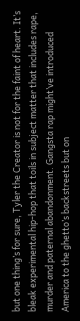but one thing’s for sure, Tyler the Creator is not for the faint of heart. It’s bleak experimental hip-hop that toils in subject matter that includes rape, murder and paternal abandonment. Gangsta rap might’ve introduced America to the ghetto’s backstreets but on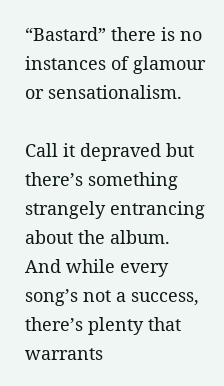“Bastard” there is no instances of glamour or sensationalism.

Call it depraved but there’s something strangely entrancing about the album. And while every song’s not a success, there’s plenty that warrants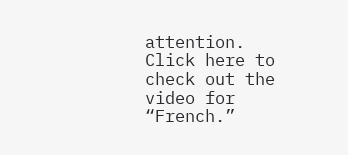attention. Click here to check out the video for “French.”